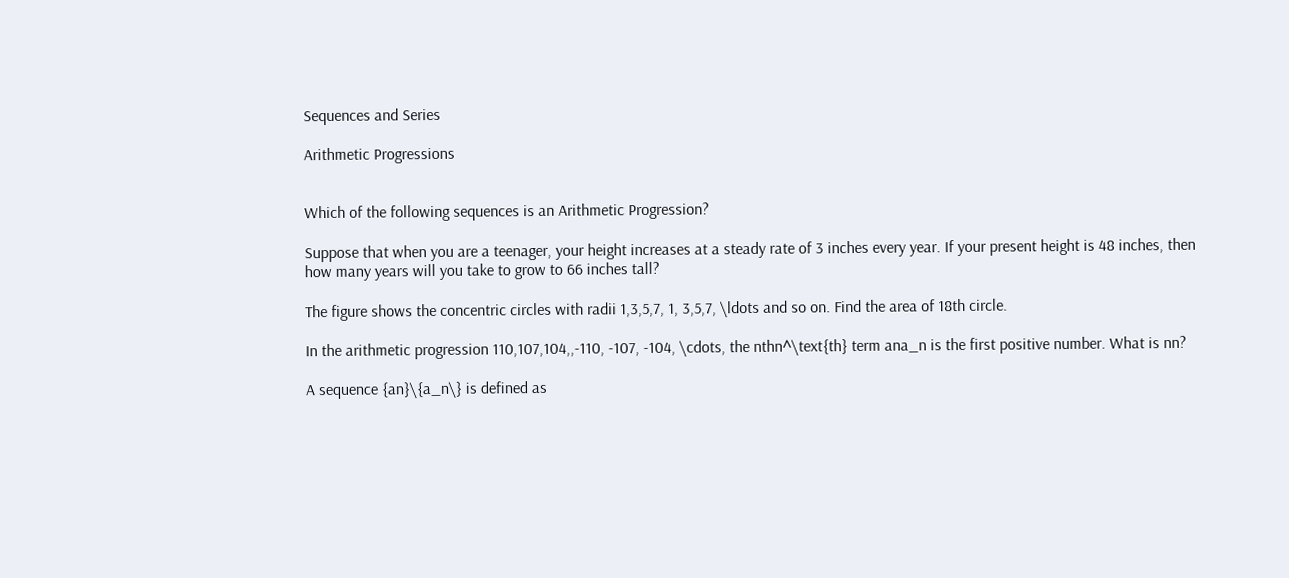Sequences and Series

Arithmetic Progressions


Which of the following sequences is an Arithmetic Progression?

Suppose that when you are a teenager, your height increases at a steady rate of 3 inches every year. If your present height is 48 inches, then how many years will you take to grow to 66 inches tall?

The figure shows the concentric circles with radii 1,3,5,7, 1, 3,5,7, \ldots and so on. Find the area of 18th circle.

In the arithmetic progression 110,107,104,,-110, -107, -104, \cdots, the nthn^\text{th} term ana_n is the first positive number. What is nn?

A sequence {an}\{a_n\} is defined as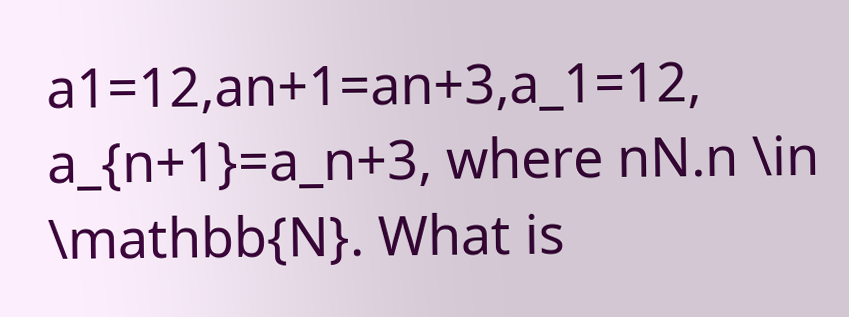a1=12,an+1=an+3,a_1=12, a_{n+1}=a_n+3, where nN.n \in \mathbb{N}. What is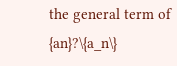the general term of {an}?\{a_n\}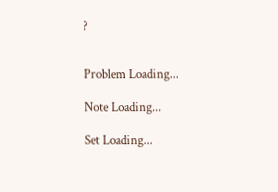?


Problem Loading...

Note Loading...

Set Loading...